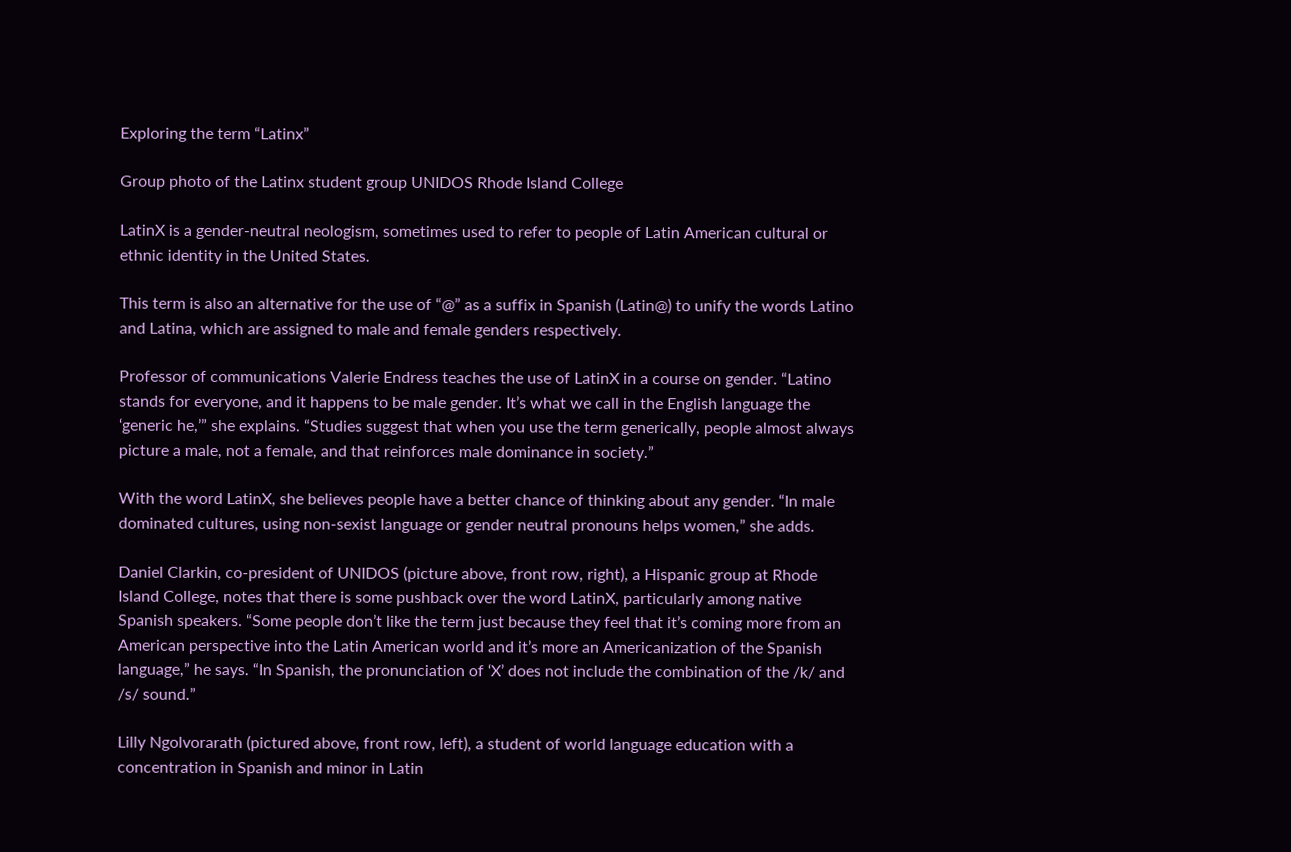Exploring the term “Latinx”

Group photo of the Latinx student group UNIDOS Rhode Island College

LatinX is a gender-neutral neologism, sometimes used to refer to people of Latin American cultural or ethnic identity in the United States.

This term is also an alternative for the use of “@” as a suffix in Spanish (Latin@) to unify the words Latino and Latina, which are assigned to male and female genders respectively.

Professor of communications Valerie Endress teaches the use of LatinX in a course on gender. “Latino stands for everyone, and it happens to be male gender. It’s what we call in the English language the ‘generic he,’” she explains. “Studies suggest that when you use the term generically, people almost always picture a male, not a female, and that reinforces male dominance in society.”

With the word LatinX, she believes people have a better chance of thinking about any gender. “In male dominated cultures, using non-sexist language or gender neutral pronouns helps women,” she adds.

Daniel Clarkin, co-president of UNIDOS (picture above, front row, right), a Hispanic group at Rhode Island College, notes that there is some pushback over the word LatinX, particularly among native Spanish speakers. “Some people don’t like the term just because they feel that it’s coming more from an American perspective into the Latin American world and it’s more an Americanization of the Spanish language,” he says. “In Spanish, the pronunciation of ‘X’ does not include the combination of the /k/ and /s/ sound.”

Lilly Ngolvorarath (pictured above, front row, left), a student of world language education with a concentration in Spanish and minor in Latin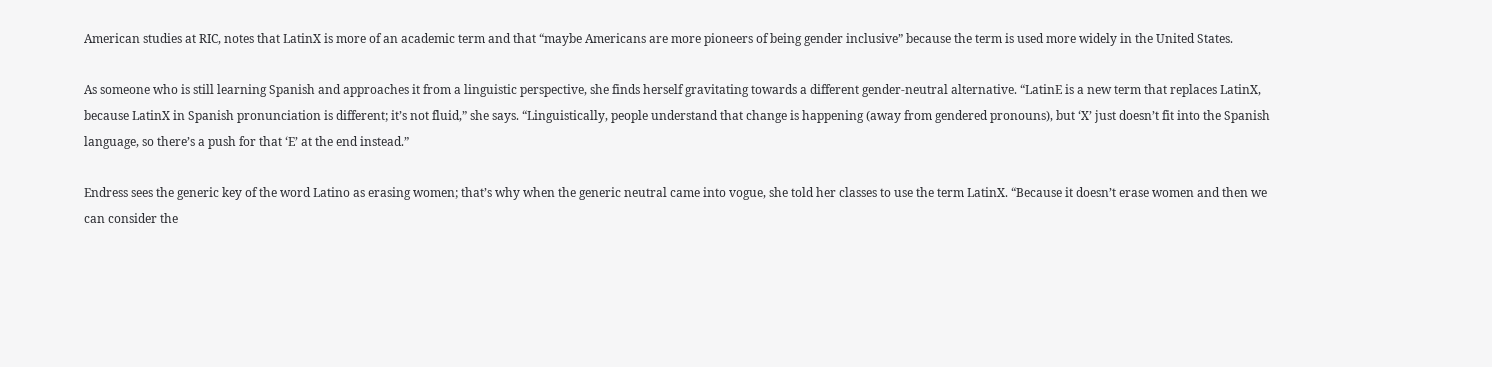American studies at RIC, notes that LatinX is more of an academic term and that “maybe Americans are more pioneers of being gender inclusive” because the term is used more widely in the United States.

As someone who is still learning Spanish and approaches it from a linguistic perspective, she finds herself gravitating towards a different gender-neutral alternative. “LatinE is a new term that replaces LatinX, because LatinX in Spanish pronunciation is different; it’s not fluid,” she says. “Linguistically, people understand that change is happening (away from gendered pronouns), but ‘X’ just doesn’t fit into the Spanish language, so there’s a push for that ‘E’ at the end instead.”

Endress sees the generic key of the word Latino as erasing women; that’s why when the generic neutral came into vogue, she told her classes to use the term LatinX. “Because it doesn’t erase women and then we can consider the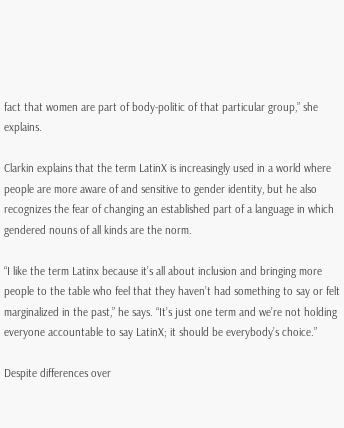fact that women are part of body-politic of that particular group,” she explains.

Clarkin explains that the term LatinX is increasingly used in a world where people are more aware of and sensitive to gender identity, but he also recognizes the fear of changing an established part of a language in which gendered nouns of all kinds are the norm.

“I like the term Latinx because it’s all about inclusion and bringing more people to the table who feel that they haven’t had something to say or felt marginalized in the past,” he says. “It’s just one term and we’re not holding everyone accountable to say LatinX; it should be everybody’s choice.”

Despite differences over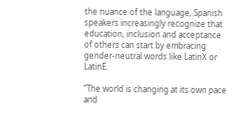the nuance of the language, Spanish speakers increasingly recognize that education, inclusion and acceptance of others can start by embracing gender-neutral words like LatinX or LatinE.

“The world is changing at its own pace and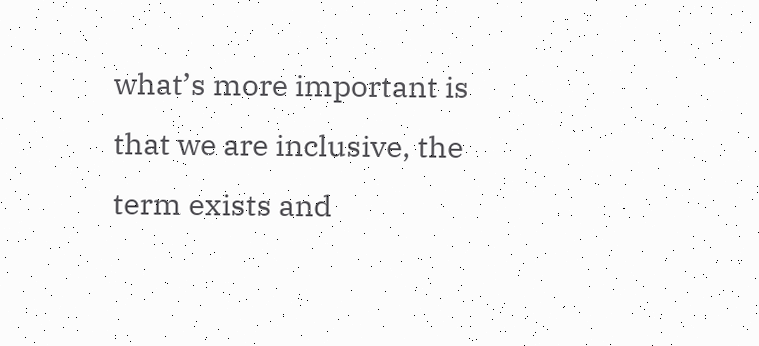what’s more important is that we are inclusive, the term exists and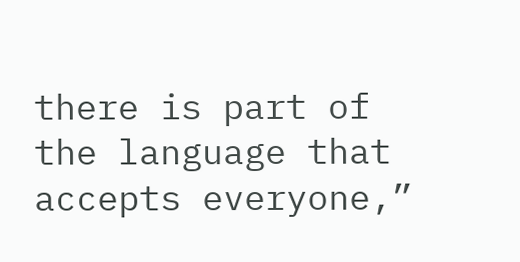there is part of the language that accepts everyone,”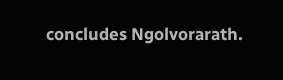concludes Ngolvorarath.